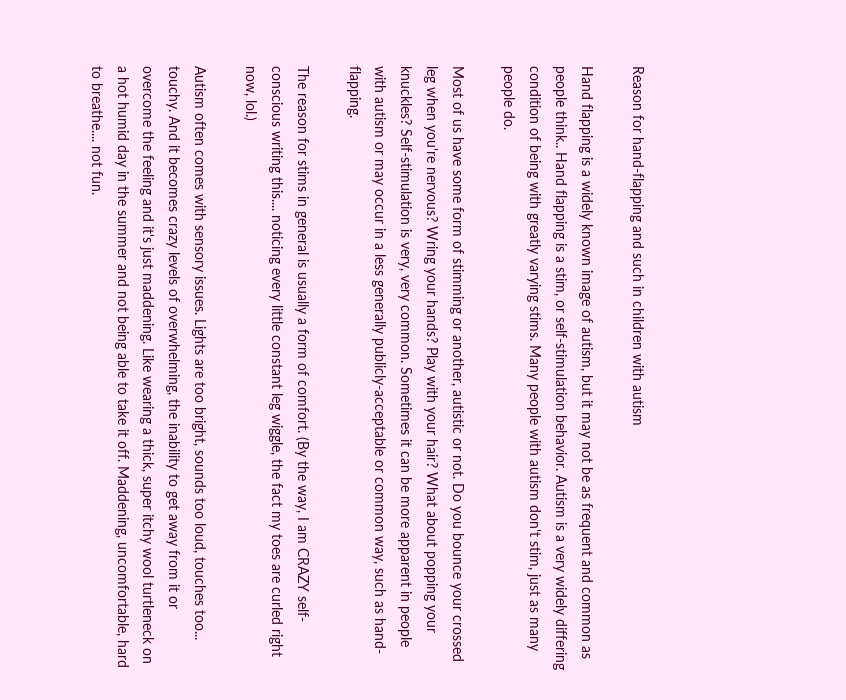Reason for hand-flapping and such in children with autism

Hand flapping is a widely known image of autism, but it may not be as frequent and common as people think.. Hand flapping is a stim, or self-stimulation behavior. Autism is a very widely differing condition of being with greatly varying stims. Many people with autism don't stim, just as many people do.

Most of us have some form of stimming or another, autistic or not. Do you bounce your crossed leg when you're nervous? Wring your hands? Play with your hair? What about popping your knuckles? Self-stimulation is very, very common. Sometimes it can be more apparent in people with autism or may occur in a less generally publicly-acceptable or common way, such as hand-flapping.

The reason for stims in general is usually a form of comfort. (By the way, I am CRAZY self-conscious writing this.... noticing every little constant leg wiggle, the fact my toes are curled right now, lol.)

Autism often comes with sensory issues. Lights are too bright, sounds too loud, touches too... touchy. And it becomes crazy levels of overwhelming, the inability to get away from it or overcome the feeling and it's just maddening. Like wearing a thick, super itchy wool turtleneck on a hot humid day in the summer and not being able to take it off. Maddening, uncomfortable, hard to breathe.... not fun.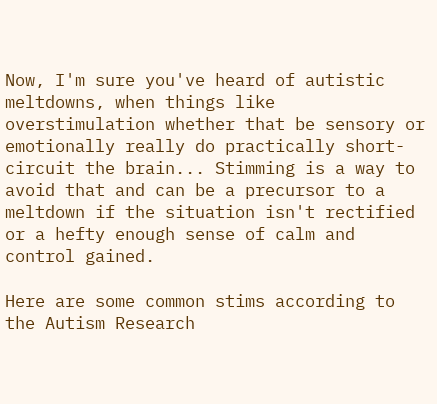Now, I'm sure you've heard of autistic meltdowns, when things like overstimulation whether that be sensory or emotionally really do practically short-circuit the brain... Stimming is a way to avoid that and can be a precursor to a meltdown if the situation isn't rectified or a hefty enough sense of calm and control gained.

Here are some common stims according to the Autism Research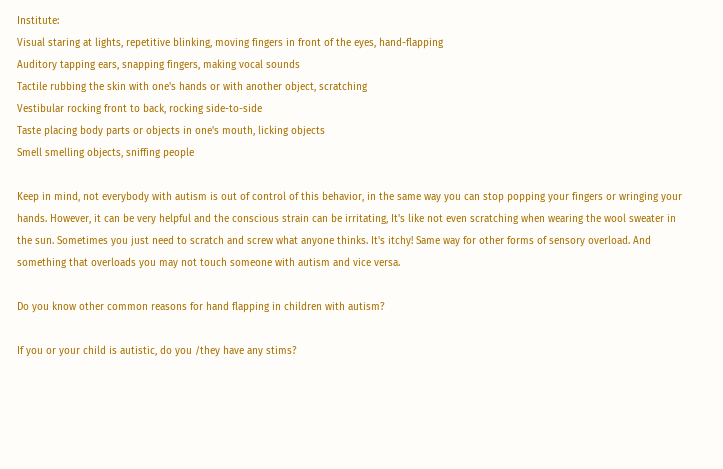Institute:
Visual staring at lights, repetitive blinking, moving fingers in front of the eyes, hand-flapping
Auditory tapping ears, snapping fingers, making vocal sounds
Tactile rubbing the skin with one's hands or with another object, scratching
Vestibular rocking front to back, rocking side-to-side
Taste placing body parts or objects in one's mouth, licking objects
Smell smelling objects, sniffing people

Keep in mind, not everybody with autism is out of control of this behavior, in the same way you can stop popping your fingers or wringing your hands. However, it can be very helpful and the conscious strain can be irritating, It's like not even scratching when wearing the wool sweater in the sun. Sometimes you just need to scratch and screw what anyone thinks. It's itchy! Same way for other forms of sensory overload. And something that overloads you may not touch someone with autism and vice versa.

Do you know other common reasons for hand flapping in children with autism?

If you or your child is autistic, do you /they have any stims?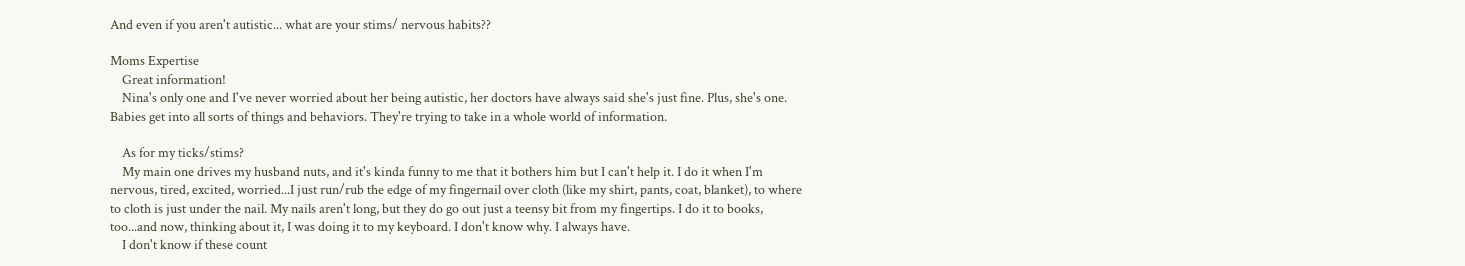And even if you aren't autistic... what are your stims/ nervous habits??

Moms Expertise
    Great information!
    Nina's only one and I've never worried about her being autistic, her doctors have always said she's just fine. Plus, she's one. Babies get into all sorts of things and behaviors. They're trying to take in a whole world of information.

    As for my ticks/stims?
    My main one drives my husband nuts, and it's kinda funny to me that it bothers him but I can't help it. I do it when I'm nervous, tired, excited, worried...I just run/rub the edge of my fingernail over cloth (like my shirt, pants, coat, blanket), to where to cloth is just under the nail. My nails aren't long, but they do go out just a teensy bit from my fingertips. I do it to books, too...and now, thinking about it, I was doing it to my keyboard. I don't know why. I always have.
    I don't know if these count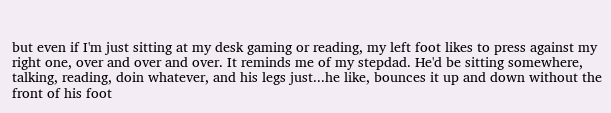but even if I'm just sitting at my desk gaming or reading, my left foot likes to press against my right one, over and over and over. It reminds me of my stepdad. He'd be sitting somewhere, talking, reading, doin whatever, and his legs just...he like, bounces it up and down without the front of his foot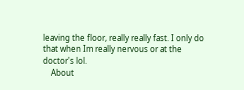leaving the floor, really really fast. I only do that when Im really nervous or at the doctor's lol.
    About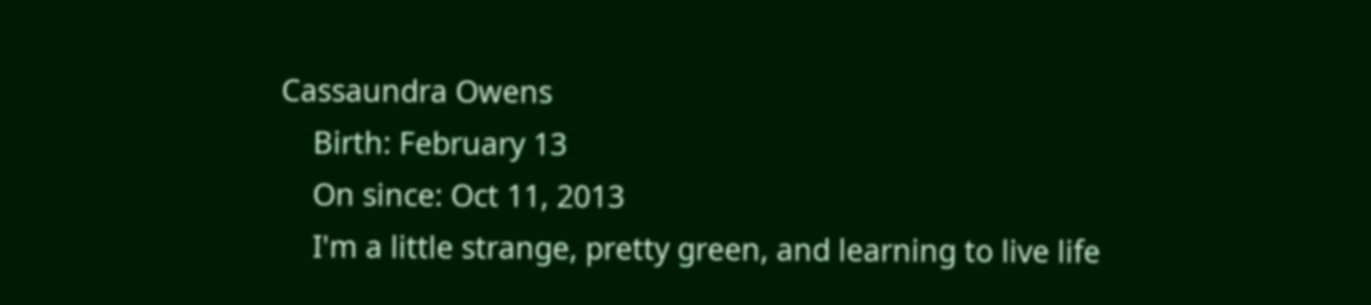Cassaundra Owens
    Birth: February 13
    On since: Oct 11, 2013
    I'm a little strange, pretty green, and learning to live life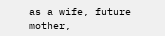as a wife, future mother,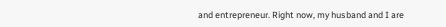and entrepreneur. Right now, my husband and I are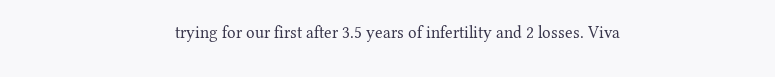trying for our first after 3.5 years of infertility and 2 losses. Viva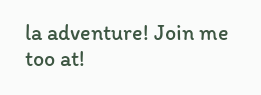la adventure! Join me too at!